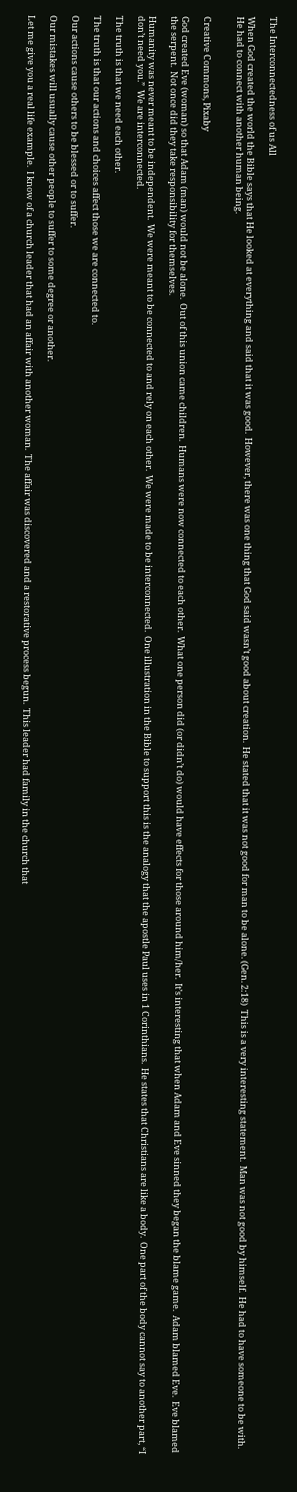The Interconnectedness of us All

When God created the world the Bible says that He looked at everything and said that it was good.  However, there was one thing that God said wasn’t good about creation.  He stated that it was not good for man to be alone. (Gen. 2:18)  This is a very interesting statement.  Man was not good by himself.  He had to have someone to be with.  He had to connect with another human being.


Creative Commons, Pixaby

God created Eve (woman) so that Adam (man) would not be alone.  Out of this union came children.  Humans were now connected to each other.  What one person did (or didn’t do) would have effects for those around him/her.  It’s interesting that when Adam and Eve sinned they began the blame game.  Adam blamed Eve.  Eve blamed the serpent.  Not once did they take responsibility for themselves.

Humanity was never meant to be independent.  We were meant to be connected to and rely on each other.  We were made to be interconnected.  One illustration in the Bible to support this is the analogy that the apostle Paul uses in 1 Corinthians.  He states that Christians are like a body.  One part of the body cannot say to another part, “I don’t need you.”  We are interconnected.

The truth is that we need each other.

The truth is that our actions and choices affect those we are connected to.

Our actions cause others to be blessed or to suffer.

Our mistakes will usually cause other people to suffer to some degree or another.

Let me give you a real life example.  I know of a church leader that had an affair with another woman.  The affair was discovered and a restorative process begun.  This leader had family in the church that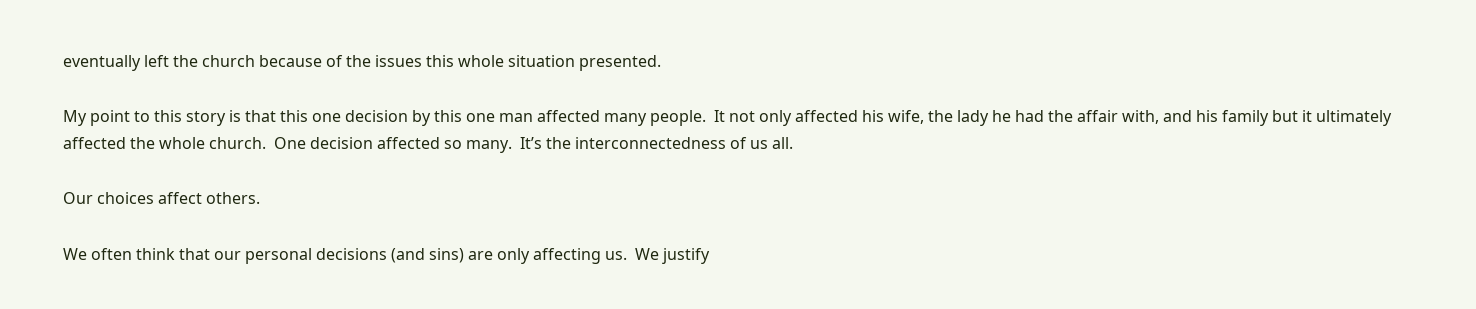eventually left the church because of the issues this whole situation presented.

My point to this story is that this one decision by this one man affected many people.  It not only affected his wife, the lady he had the affair with, and his family but it ultimately affected the whole church.  One decision affected so many.  It’s the interconnectedness of us all.

Our choices affect others.

We often think that our personal decisions (and sins) are only affecting us.  We justify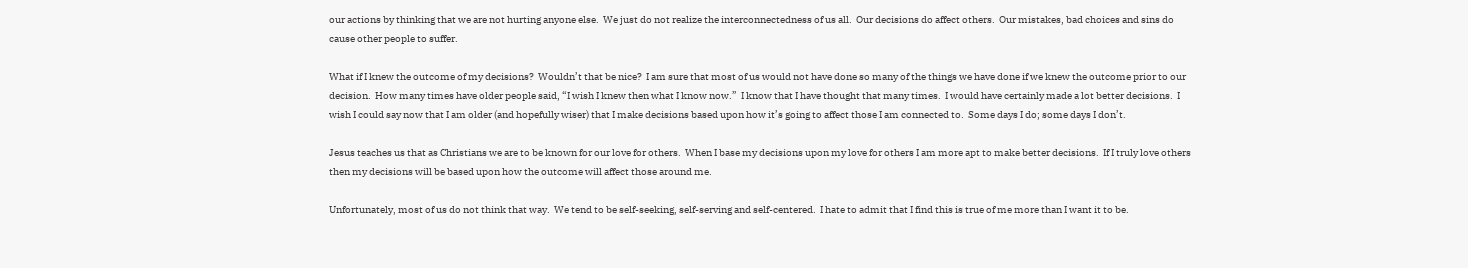our actions by thinking that we are not hurting anyone else.  We just do not realize the interconnectedness of us all.  Our decisions do affect others.  Our mistakes, bad choices and sins do cause other people to suffer.

What if I knew the outcome of my decisions?  Wouldn’t that be nice?  I am sure that most of us would not have done so many of the things we have done if we knew the outcome prior to our decision.  How many times have older people said, “I wish I knew then what I know now.”  I know that I have thought that many times.  I would have certainly made a lot better decisions.  I wish I could say now that I am older (and hopefully wiser) that I make decisions based upon how it’s going to affect those I am connected to.  Some days I do; some days I don’t.

Jesus teaches us that as Christians we are to be known for our love for others.  When I base my decisions upon my love for others I am more apt to make better decisions.  If I truly love others then my decisions will be based upon how the outcome will affect those around me.

Unfortunately, most of us do not think that way.  We tend to be self-seeking, self-serving and self-centered.  I hate to admit that I find this is true of me more than I want it to be.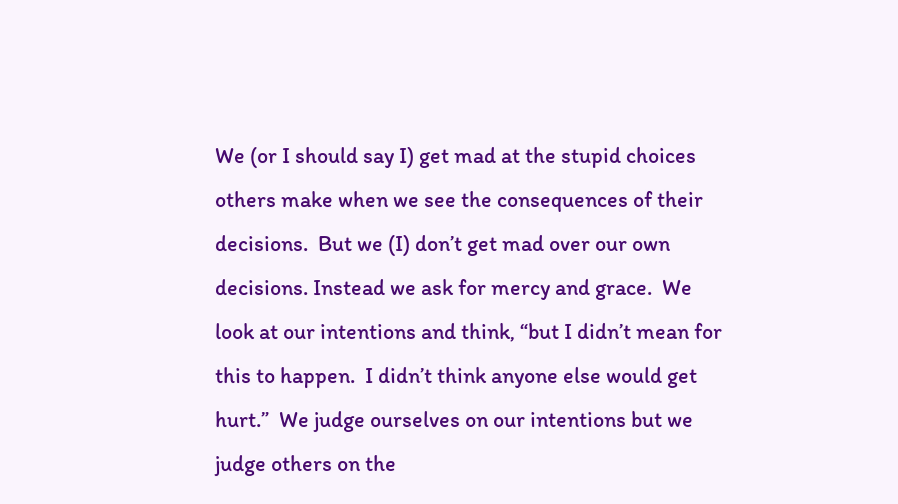We (or I should say I) get mad at the stupid choices others make when we see the consequences of their decisions.  But we (I) don’t get mad over our own decisions. Instead we ask for mercy and grace.  We look at our intentions and think, “but I didn’t mean for this to happen.  I didn’t think anyone else would get hurt.”  We judge ourselves on our intentions but we judge others on the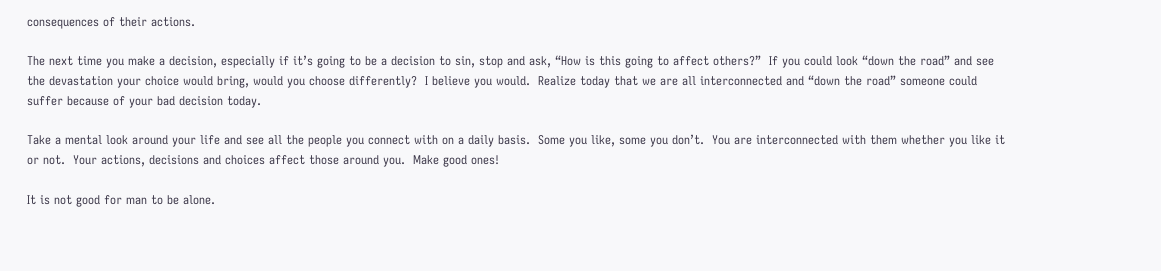consequences of their actions.

The next time you make a decision, especially if it’s going to be a decision to sin, stop and ask, “How is this going to affect others?”  If you could look “down the road” and see the devastation your choice would bring, would you choose differently?  I believe you would.  Realize today that we are all interconnected and “down the road” someone could suffer because of your bad decision today.

Take a mental look around your life and see all the people you connect with on a daily basis.  Some you like, some you don’t.  You are interconnected with them whether you like it or not.  Your actions, decisions and choices affect those around you.  Make good ones!

It is not good for man to be alone.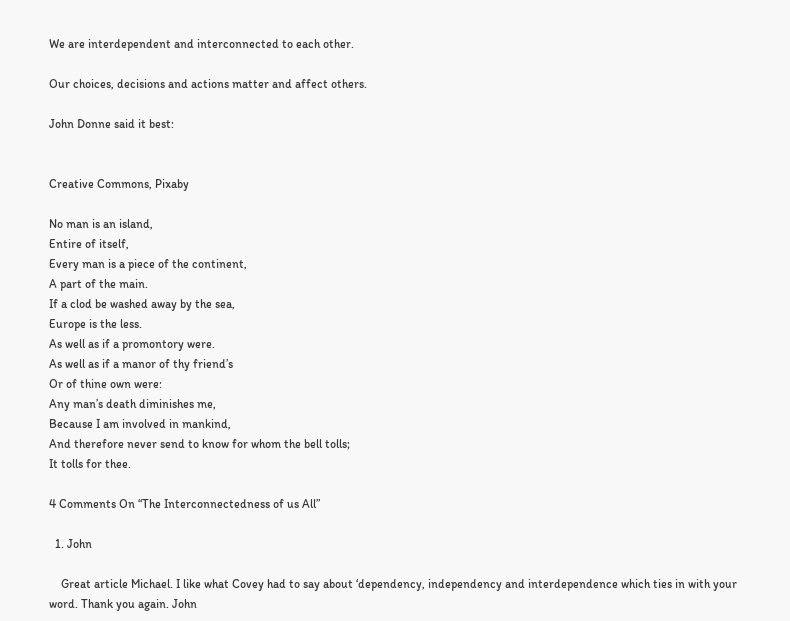We are interdependent and interconnected to each other.

Our choices, decisions and actions matter and affect others.

John Donne said it best:


Creative Commons, Pixaby

No man is an island,
Entire of itself,
Every man is a piece of the continent,
A part of the main.
If a clod be washed away by the sea,
Europe is the less.
As well as if a promontory were.
As well as if a manor of thy friend’s
Or of thine own were:
Any man’s death diminishes me,
Because I am involved in mankind,
And therefore never send to know for whom the bell tolls;
It tolls for thee.

4 Comments On “The Interconnectedness of us All”

  1. John

    Great article Michael. I like what Covey had to say about ‘dependency, independency and interdependence which ties in with your word. Thank you again. John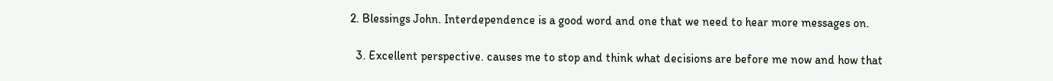2. Blessings John. Interdependence is a good word and one that we need to hear more messages on.

  3. Excellent perspective. causes me to stop and think what decisions are before me now and how that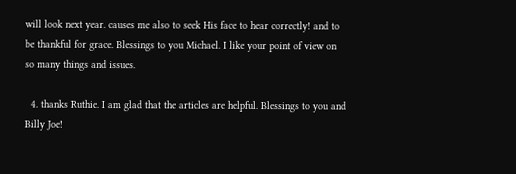will look next year. causes me also to seek His face to hear correctly! and to be thankful for grace. Blessings to you Michael. I like your point of view on so many things and issues.

  4. thanks Ruthie. I am glad that the articles are helpful. Blessings to you and Billy Joe!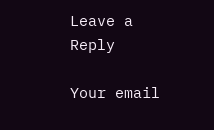Leave a Reply

Your email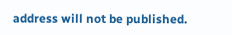address will not be published.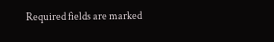Required fields are marked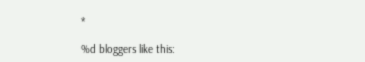*

%d bloggers like this: